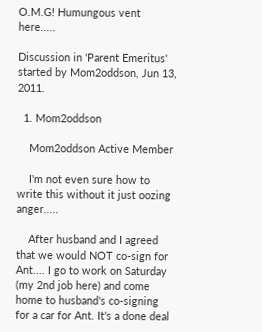O.M.G! Humungous vent here.....

Discussion in 'Parent Emeritus' started by Mom2oddson, Jun 13, 2011.

  1. Mom2oddson

    Mom2oddson Active Member

    I'm not even sure how to write this without it just oozing anger.....

    After husband and I agreed that we would NOT co-sign for Ant.... I go to work on Saturday (my 2nd job here) and come home to husband's co-signing for a car for Ant. It's a done deal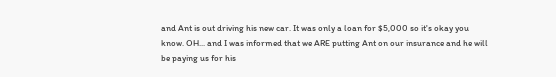and Ant is out driving his new car. It was only a loan for $5,000 so it's okay you know. OH... and I was informed that we ARE putting Ant on our insurance and he will be paying us for his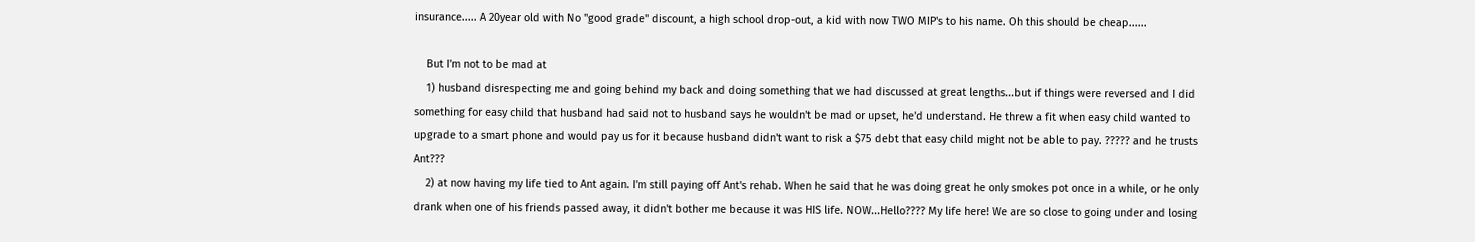insurance..... A 20year old with No "good grade" discount, a high school drop-out, a kid with now TWO MIP's to his name. Oh this should be cheap......

    But I'm not to be mad at
    1) husband disrespecting me and going behind my back and doing something that we had discussed at great lengths...but if things were reversed and I did something for easy child that husband had said not to husband says he wouldn't be mad or upset, he'd understand. He threw a fit when easy child wanted to upgrade to a smart phone and would pay us for it because husband didn't want to risk a $75 debt that easy child might not be able to pay. ????? and he trusts Ant???
    2) at now having my life tied to Ant again. I'm still paying off Ant's rehab. When he said that he was doing great he only smokes pot once in a while, or he only drank when one of his friends passed away, it didn't bother me because it was HIS life. NOW...Hello???? My life here! We are so close to going under and losing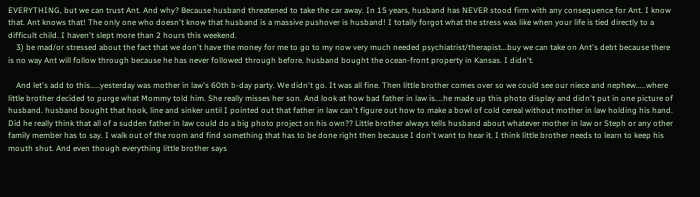EVERYTHING, but we can trust Ant. And why? Because husband threatened to take the car away. In 15 years, husband has NEVER stood firm with any consequence for Ant. I know that. Ant knows that! The only one who doesn't know that husband is a massive pushover is husband! I totally forgot what the stress was like when your life is tied directly to a difficult child. I haven't slept more than 2 hours this weekend.
    3) be mad/or stressed about the fact that we don't have the money for me to go to my now very much needed psychiatrist/therapist...buy we can take on Ant's debt because there is no way Ant will follow through because he has never followed through before. husband bought the ocean-front property in Kansas. I didn't.

    And let's add to this.....yesterday was mother in law's 60th b-day party. We didn't go. It was all fine. Then little brother comes over so we could see our niece and nephew.....where little brother decided to purge what Mommy told him. She really misses her son. And look at how bad father in law is....he made up this photo display and didn't put in one picture of husband. husband bought that hook, line and sinker until I pointed out that father in law can't figure out how to make a bowl of cold cereal without mother in law holding his hand. Did he really think that all of a sudden father in law could do a big photo project on his own?? Little brother always tells husband about whatever mother in law or Steph or any other family member has to say. I walk out of the room and find something that has to be done right then because I don't want to hear it. I think little brother needs to learn to keep his mouth shut. And even though everything little brother says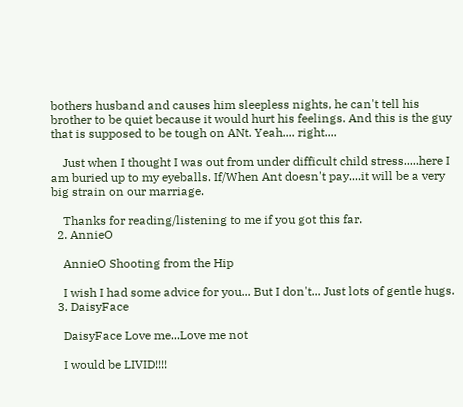bothers husband and causes him sleepless nights, he can't tell his brother to be quiet because it would hurt his feelings. And this is the guy that is supposed to be tough on ANt. Yeah.... right....

    Just when I thought I was out from under difficult child stress.....here I am buried up to my eyeballs. If/When Ant doesn't pay....it will be a very big strain on our marriage.

    Thanks for reading/listening to me if you got this far.
  2. AnnieO

    AnnieO Shooting from the Hip

    I wish I had some advice for you... But I don't... Just lots of gentle hugs.
  3. DaisyFace

    DaisyFace Love me...Love me not

    I would be LIVID!!!!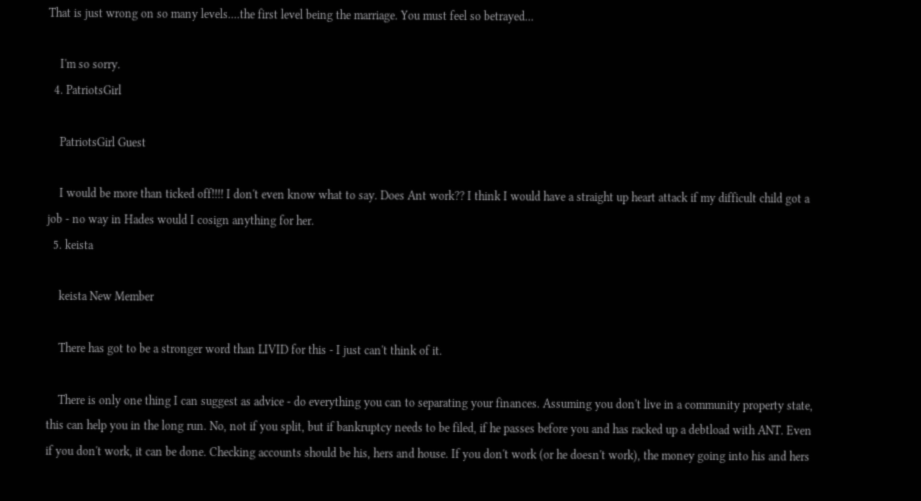That is just wrong on so many levels....the first level being the marriage. You must feel so betrayed...

    I'm so sorry.
  4. PatriotsGirl

    PatriotsGirl Guest

    I would be more than ticked off!!!! I don't even know what to say. Does Ant work?? I think I would have a straight up heart attack if my difficult child got a job - no way in Hades would I cosign anything for her.
  5. keista

    keista New Member

    There has got to be a stronger word than LIVID for this - I just can't think of it.

    There is only one thing I can suggest as advice - do everything you can to separating your finances. Assuming you don't live in a community property state, this can help you in the long run. No, not if you split, but if bankruptcy needs to be filed, if he passes before you and has racked up a debtload with ANT. Even if you don't work, it can be done. Checking accounts should be his, hers and house. If you don't work (or he doesn't work), the money going into his and hers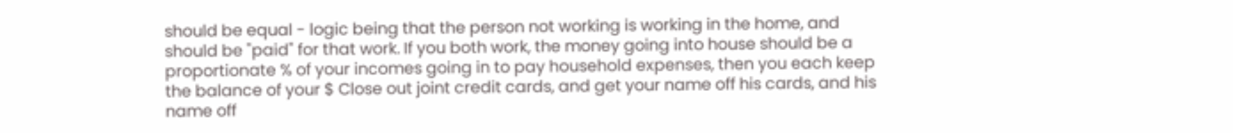should be equal - logic being that the person not working is working in the home, and should be "paid" for that work. If you both work, the money going into house should be a proportionate % of your incomes going in to pay household expenses, then you each keep the balance of your $ Close out joint credit cards, and get your name off his cards, and his name off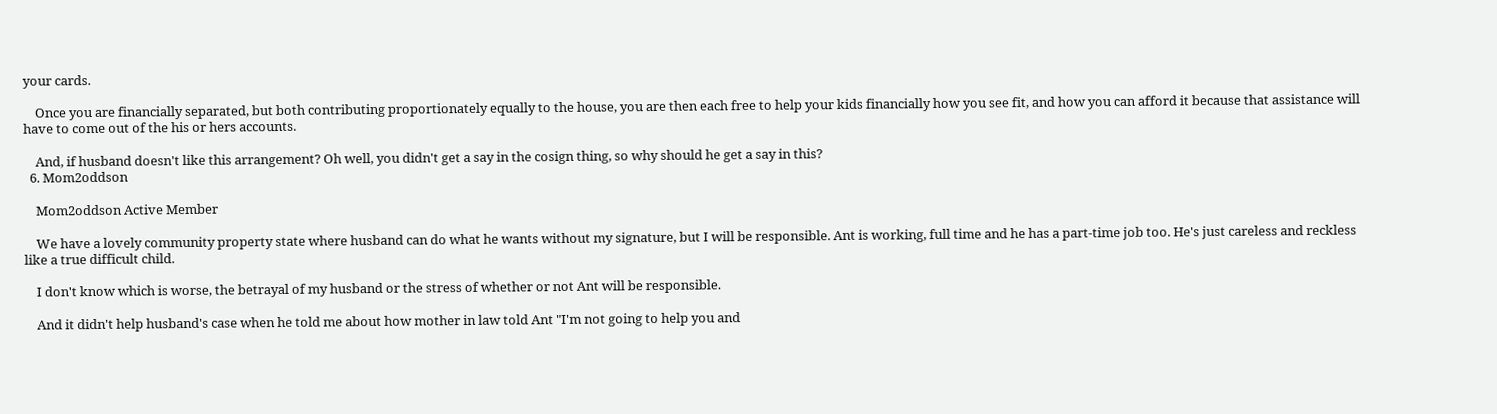your cards.

    Once you are financially separated, but both contributing proportionately equally to the house, you are then each free to help your kids financially how you see fit, and how you can afford it because that assistance will have to come out of the his or hers accounts.

    And, if husband doesn't like this arrangement? Oh well, you didn't get a say in the cosign thing, so why should he get a say in this?
  6. Mom2oddson

    Mom2oddson Active Member

    We have a lovely community property state where husband can do what he wants without my signature, but I will be responsible. Ant is working, full time and he has a part-time job too. He's just careless and reckless like a true difficult child.

    I don't know which is worse, the betrayal of my husband or the stress of whether or not Ant will be responsible.

    And it didn't help husband's case when he told me about how mother in law told Ant "I'm not going to help you and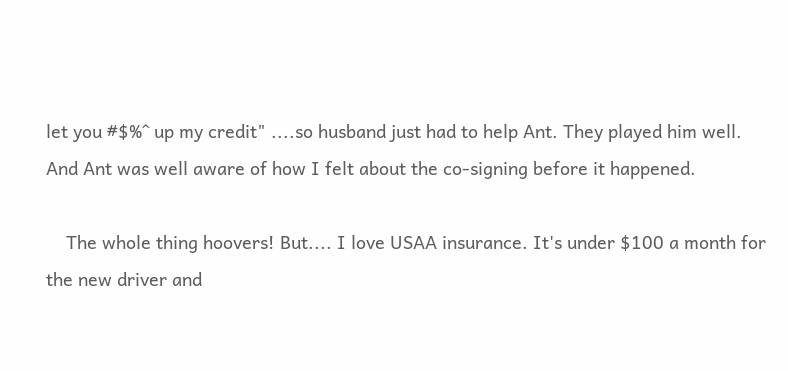let you #$%^ up my credit" ....so husband just had to help Ant. They played him well. And Ant was well aware of how I felt about the co-signing before it happened.

    The whole thing hoovers! But.... I love USAA insurance. It's under $100 a month for the new driver and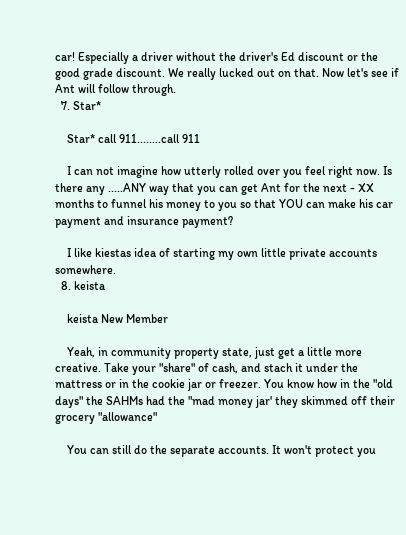car! Especially a driver without the driver's Ed discount or the good grade discount. We really lucked out on that. Now let's see if Ant will follow through.
  7. Star*

    Star* call 911........call 911

    I can not imagine how utterly rolled over you feel right now. Is there any .....ANY way that you can get Ant for the next - XX months to funnel his money to you so that YOU can make his car payment and insurance payment?

    I like kiestas idea of starting my own little private accounts somewhere.
  8. keista

    keista New Member

    Yeah, in community property state, just get a little more creative. Take your "share" of cash, and stach it under the mattress or in the cookie jar or freezer. You know how in the "old days" the SAHMs had the "mad money jar' they skimmed off their grocery "allowance"

    You can still do the separate accounts. It won't protect you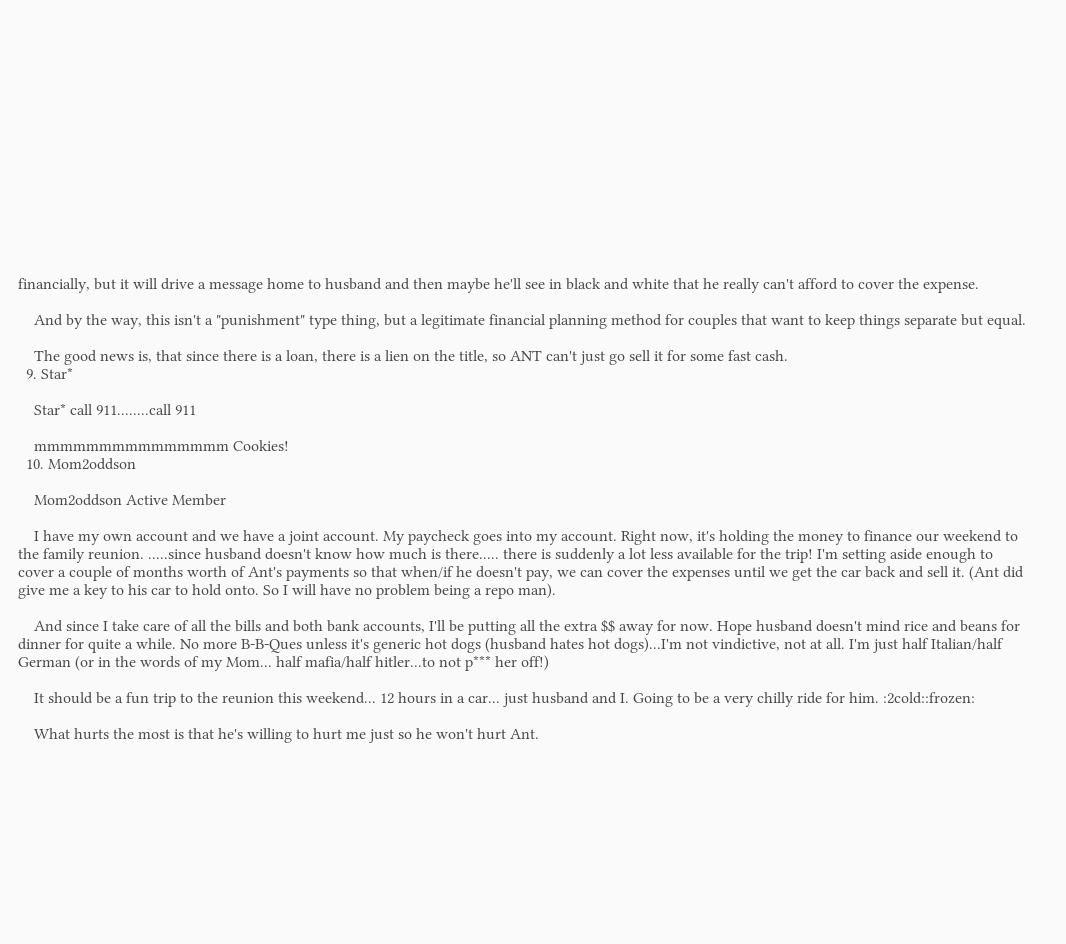financially, but it will drive a message home to husband and then maybe he'll see in black and white that he really can't afford to cover the expense.

    And by the way, this isn't a "punishment" type thing, but a legitimate financial planning method for couples that want to keep things separate but equal.

    The good news is, that since there is a loan, there is a lien on the title, so ANT can't just go sell it for some fast cash.
  9. Star*

    Star* call 911........call 911

    mmmmmmmmmmmmmmm Cookies!
  10. Mom2oddson

    Mom2oddson Active Member

    I have my own account and we have a joint account. My paycheck goes into my account. Right now, it's holding the money to finance our weekend to the family reunion. .....since husband doesn't know how much is there..... there is suddenly a lot less available for the trip! I'm setting aside enough to cover a couple of months worth of Ant's payments so that when/if he doesn't pay, we can cover the expenses until we get the car back and sell it. (Ant did give me a key to his car to hold onto. So I will have no problem being a repo man).

    And since I take care of all the bills and both bank accounts, I'll be putting all the extra $$ away for now. Hope husband doesn't mind rice and beans for dinner for quite a while. No more B-B-Ques unless it's generic hot dogs (husband hates hot dogs)...I'm not vindictive, not at all. I'm just half Italian/half German (or in the words of my Mom... half mafia/half hitler...to not p*** her off!)

    It should be a fun trip to the reunion this weekend... 12 hours in a car... just husband and I. Going to be a very chilly ride for him. :2cold::frozen:

    What hurts the most is that he's willing to hurt me just so he won't hurt Ant.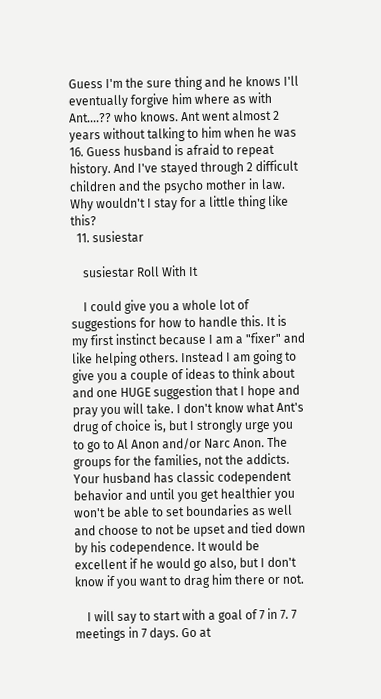Guess I'm the sure thing and he knows I'll eventually forgive him where as with Ant....?? who knows. Ant went almost 2 years without talking to him when he was 16. Guess husband is afraid to repeat history. And I've stayed through 2 difficult children and the psycho mother in law. Why wouldn't I stay for a little thing like this?
  11. susiestar

    susiestar Roll With It

    I could give you a whole lot of suggestions for how to handle this. It is my first instinct because I am a "fixer" and like helping others. Instead I am going to give you a couple of ideas to think about and one HUGE suggestion that I hope and pray you will take. I don't know what Ant's drug of choice is, but I strongly urge you to go to Al Anon and/or Narc Anon. The groups for the families, not the addicts. Your husband has classic codependent behavior and until you get healthier you won't be able to set boundaries as well and choose to not be upset and tied down by his codependence. It would be excellent if he would go also, but I don't know if you want to drag him there or not.

    I will say to start with a goal of 7 in 7. 7 meetings in 7 days. Go at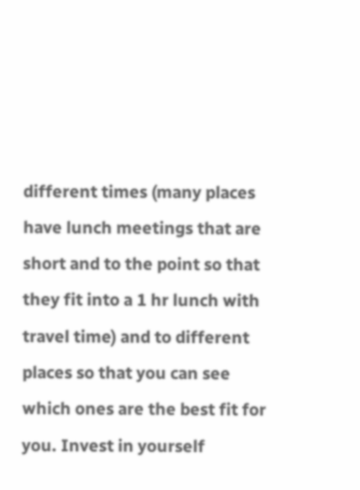different times (many places have lunch meetings that are short and to the point so that they fit into a 1 hr lunch with travel time) and to different places so that you can see which ones are the best fit for you. Invest in yourself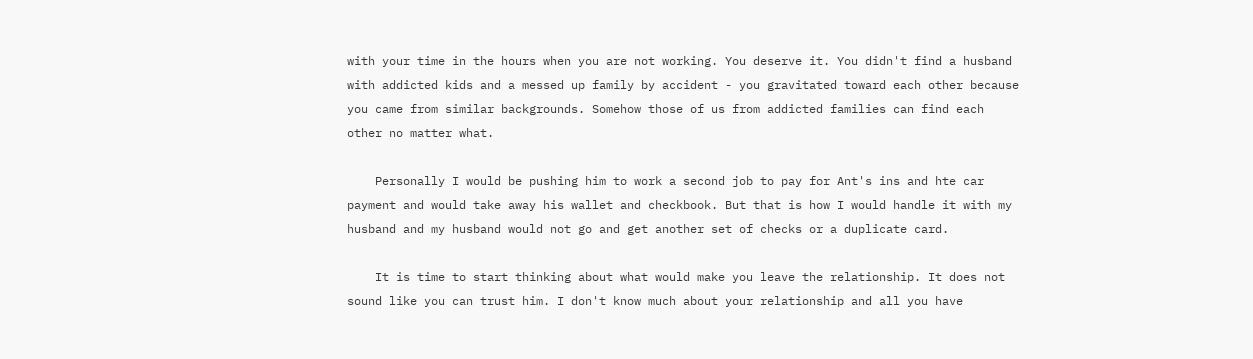with your time in the hours when you are not working. You deserve it. You didn't find a husband with addicted kids and a messed up family by accident - you gravitated toward each other because you came from similar backgrounds. Somehow those of us from addicted families can find each other no matter what.

    Personally I would be pushing him to work a second job to pay for Ant's ins and hte car payment and would take away his wallet and checkbook. But that is how I would handle it with my husband and my husband would not go and get another set of checks or a duplicate card.

    It is time to start thinking about what would make you leave the relationship. It does not sound like you can trust him. I don't know much about your relationship and all you have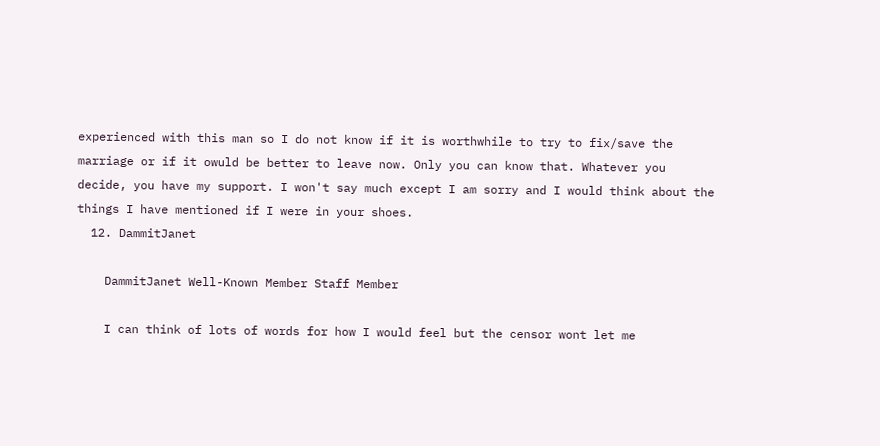experienced with this man so I do not know if it is worthwhile to try to fix/save the marriage or if it owuld be better to leave now. Only you can know that. Whatever you decide, you have my support. I won't say much except I am sorry and I would think about the things I have mentioned if I were in your shoes.
  12. DammitJanet

    DammitJanet Well-Known Member Staff Member

    I can think of lots of words for how I would feel but the censor wont let me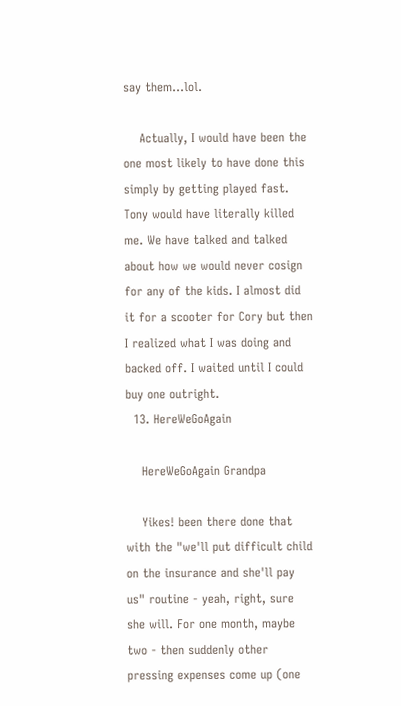say them...lol.

    Actually, I would have been the one most likely to have done this simply by getting played fast. Tony would have literally killed me. We have talked and talked about how we would never cosign for any of the kids. I almost did it for a scooter for Cory but then I realized what I was doing and backed off. I waited until I could buy one outright.
  13. HereWeGoAgain

    HereWeGoAgain Grandpa

    Yikes! been there done that with the "we'll put difficult child on the insurance and she'll pay us" routine - yeah, right, sure she will. For one month, maybe two - then suddenly other pressing expenses come up (one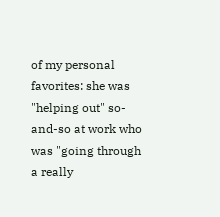of my personal favorites: she was "helping out" so-and-so at work who was "going through a really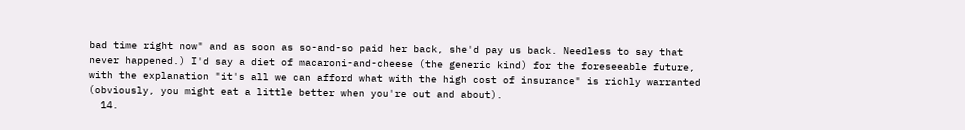bad time right now" and as soon as so-and-so paid her back, she'd pay us back. Needless to say that never happened.) I'd say a diet of macaroni-and-cheese (the generic kind) for the foreseeable future, with the explanation "it's all we can afford what with the high cost of insurance" is richly warranted (obviously, you might eat a little better when you're out and about).
  14.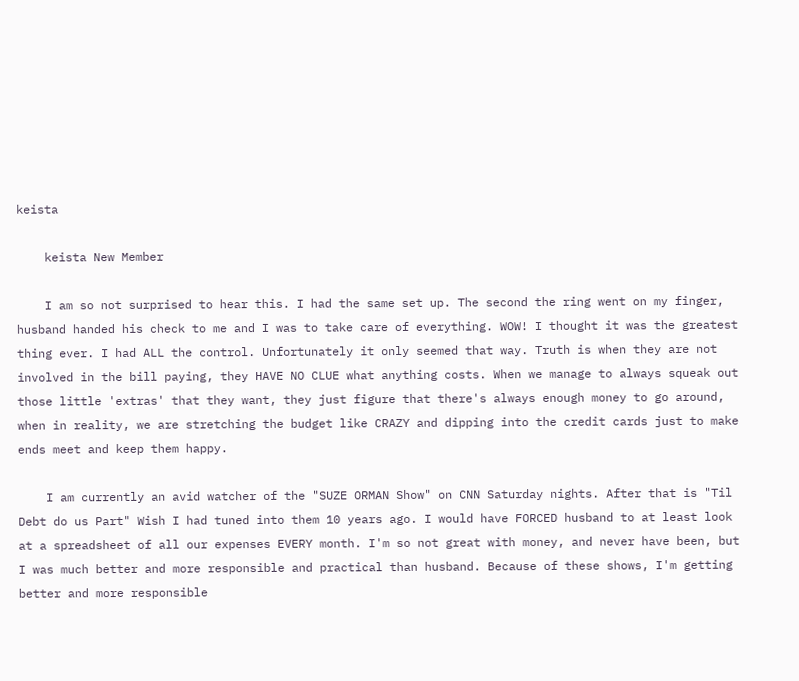keista

    keista New Member

    I am so not surprised to hear this. I had the same set up. The second the ring went on my finger, husband handed his check to me and I was to take care of everything. WOW! I thought it was the greatest thing ever. I had ALL the control. Unfortunately it only seemed that way. Truth is when they are not involved in the bill paying, they HAVE NO CLUE what anything costs. When we manage to always squeak out those little 'extras' that they want, they just figure that there's always enough money to go around, when in reality, we are stretching the budget like CRAZY and dipping into the credit cards just to make ends meet and keep them happy.

    I am currently an avid watcher of the "SUZE ORMAN Show" on CNN Saturday nights. After that is "Til Debt do us Part" Wish I had tuned into them 10 years ago. I would have FORCED husband to at least look at a spreadsheet of all our expenses EVERY month. I'm so not great with money, and never have been, but I was much better and more responsible and practical than husband. Because of these shows, I'm getting better and more responsible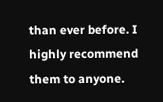than ever before. I highly recommend them to anyone.